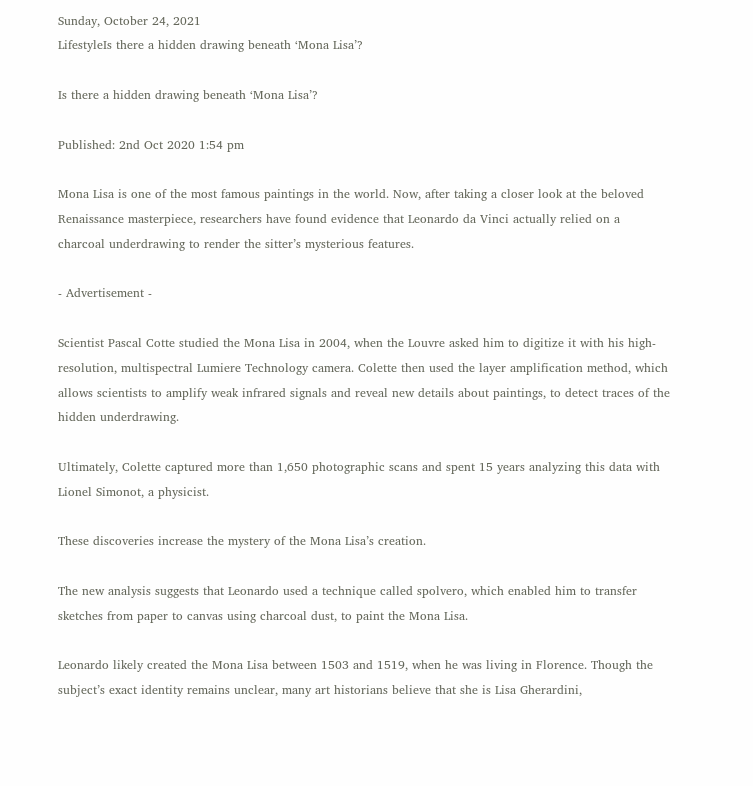Sunday, October 24, 2021
LifestyleIs there a hidden drawing beneath ‘Mona Lisa’?

Is there a hidden drawing beneath ‘Mona Lisa’?

Published: 2nd Oct 2020 1:54 pm

Mona Lisa is one of the most famous paintings in the world. Now, after taking a closer look at the beloved Renaissance masterpiece, researchers have found evidence that Leonardo da Vinci actually relied on a charcoal underdrawing to render the sitter’s mysterious features.

- Advertisement -

Scientist Pascal Cotte studied the Mona Lisa in 2004, when the Louvre asked him to digitize it with his high-resolution, multispectral Lumiere Technology camera. Colette then used the layer amplification method, which allows scientists to amplify weak infrared signals and reveal new details about paintings, to detect traces of the hidden underdrawing.

Ultimately, Colette captured more than 1,650 photographic scans and spent 15 years analyzing this data with Lionel Simonot, a physicist.

These discoveries increase the mystery of the Mona Lisa’s creation.

The new analysis suggests that Leonardo used a technique called spolvero, which enabled him to transfer sketches from paper to canvas using charcoal dust, to paint the Mona Lisa.

Leonardo likely created the Mona Lisa between 1503 and 1519, when he was living in Florence. Though the subject’s exact identity remains unclear, many art historians believe that she is Lisa Gherardini,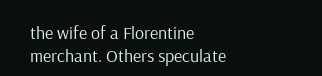the wife of a Florentine merchant. Others speculate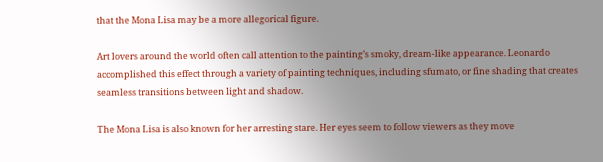that the Mona Lisa may be a more allegorical figure.

Art lovers around the world often call attention to the painting’s smoky, dream-like appearance. Leonardo accomplished this effect through a variety of painting techniques, including sfumato, or fine shading that creates seamless transitions between light and shadow.

The Mona Lisa is also known for her arresting stare. Her eyes seem to follow viewers as they move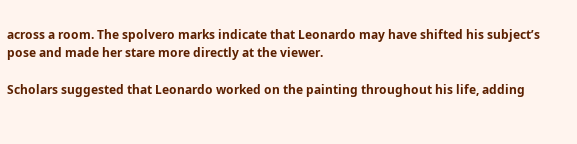across a room. The spolvero marks indicate that Leonardo may have shifted his subject’s pose and made her stare more directly at the viewer.

Scholars suggested that Leonardo worked on the painting throughout his life, adding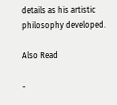details as his artistic philosophy developed.

Also Read

-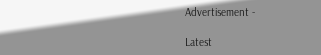Advertisement -

Latest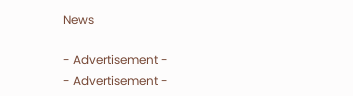News

- Advertisement -
- Advertisement -